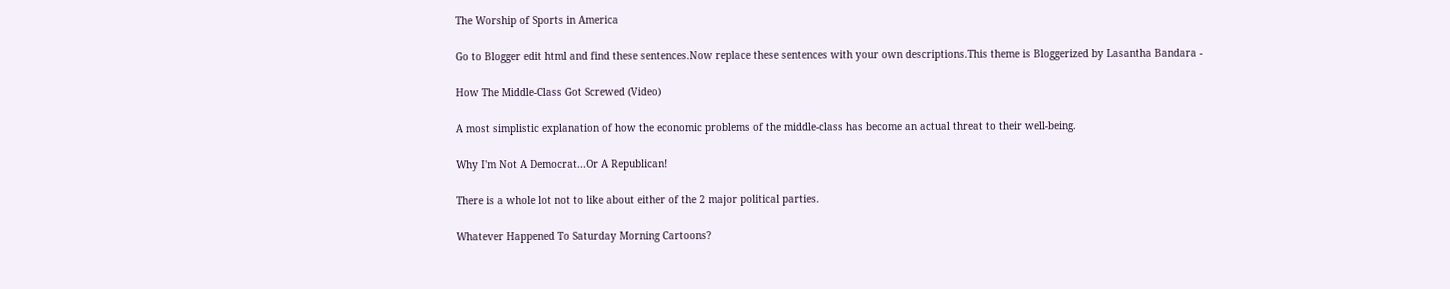The Worship of Sports in America

Go to Blogger edit html and find these sentences.Now replace these sentences with your own descriptions.This theme is Bloggerized by Lasantha Bandara -

How The Middle-Class Got Screwed (Video)

A most simplistic explanation of how the economic problems of the middle-class has become an actual threat to their well-being.

Why I'm Not A Democrat...Or A Republican!

There is a whole lot not to like about either of the 2 major political parties.

Whatever Happened To Saturday Morning Cartoons?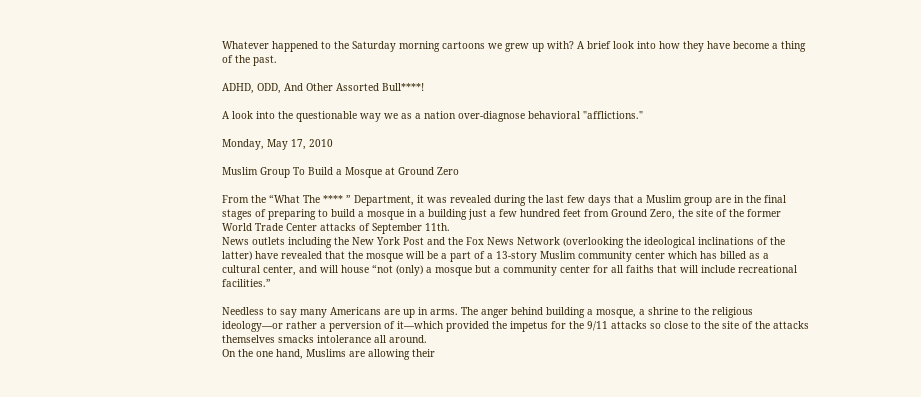Whatever happened to the Saturday morning cartoons we grew up with? A brief look into how they have become a thing of the past.

ADHD, ODD, And Other Assorted Bull****!

A look into the questionable way we as a nation over-diagnose behavioral "afflictions."

Monday, May 17, 2010

Muslim Group To Build a Mosque at Ground Zero

From the “What The **** ” Department, it was revealed during the last few days that a Muslim group are in the final stages of preparing to build a mosque in a building just a few hundred feet from Ground Zero, the site of the former World Trade Center attacks of September 11th.
News outlets including the New York Post and the Fox News Network (overlooking the ideological inclinations of the latter) have revealed that the mosque will be a part of a 13-story Muslim community center which has billed as a cultural center, and will house “not (only) a mosque but a community center for all faiths that will include recreational facilities.”

Needless to say many Americans are up in arms. The anger behind building a mosque, a shrine to the religious ideology—or rather a perversion of it—which provided the impetus for the 9/11 attacks so close to the site of the attacks themselves smacks intolerance all around.
On the one hand, Muslims are allowing their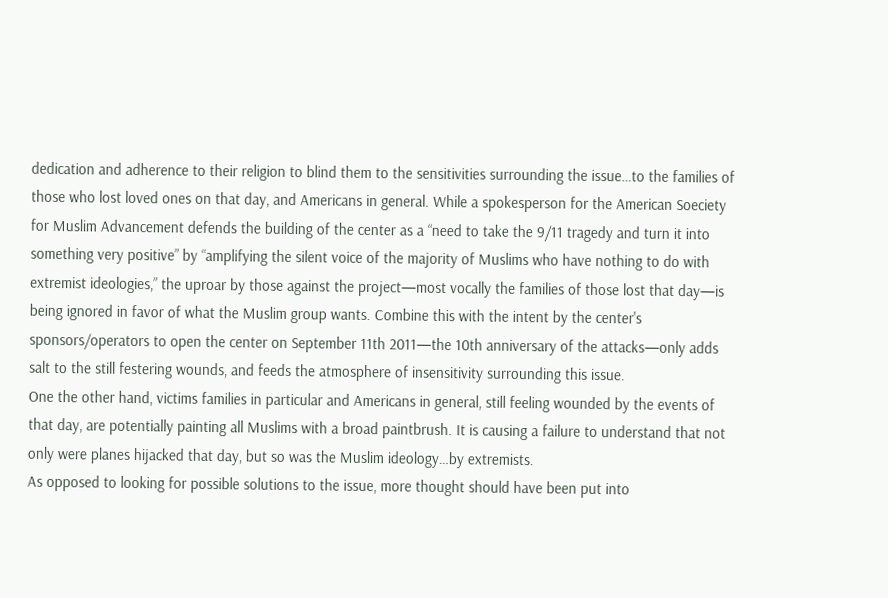dedication and adherence to their religion to blind them to the sensitivities surrounding the issue…to the families of those who lost loved ones on that day, and Americans in general. While a spokesperson for the American Soeciety for Muslim Advancement defends the building of the center as a “need to take the 9/11 tragedy and turn it into something very positive” by “amplifying the silent voice of the majority of Muslims who have nothing to do with extremist ideologies,” the uproar by those against the project—most vocally the families of those lost that day—is being ignored in favor of what the Muslim group wants. Combine this with the intent by the center's sponsors/operators to open the center on September 11th 2011—the 10th anniversary of the attacks—only adds salt to the still festering wounds, and feeds the atmosphere of insensitivity surrounding this issue.
One the other hand, victims families in particular and Americans in general, still feeling wounded by the events of that day, are potentially painting all Muslims with a broad paintbrush. It is causing a failure to understand that not only were planes hijacked that day, but so was the Muslim ideology…by extremists.
As opposed to looking for possible solutions to the issue, more thought should have been put into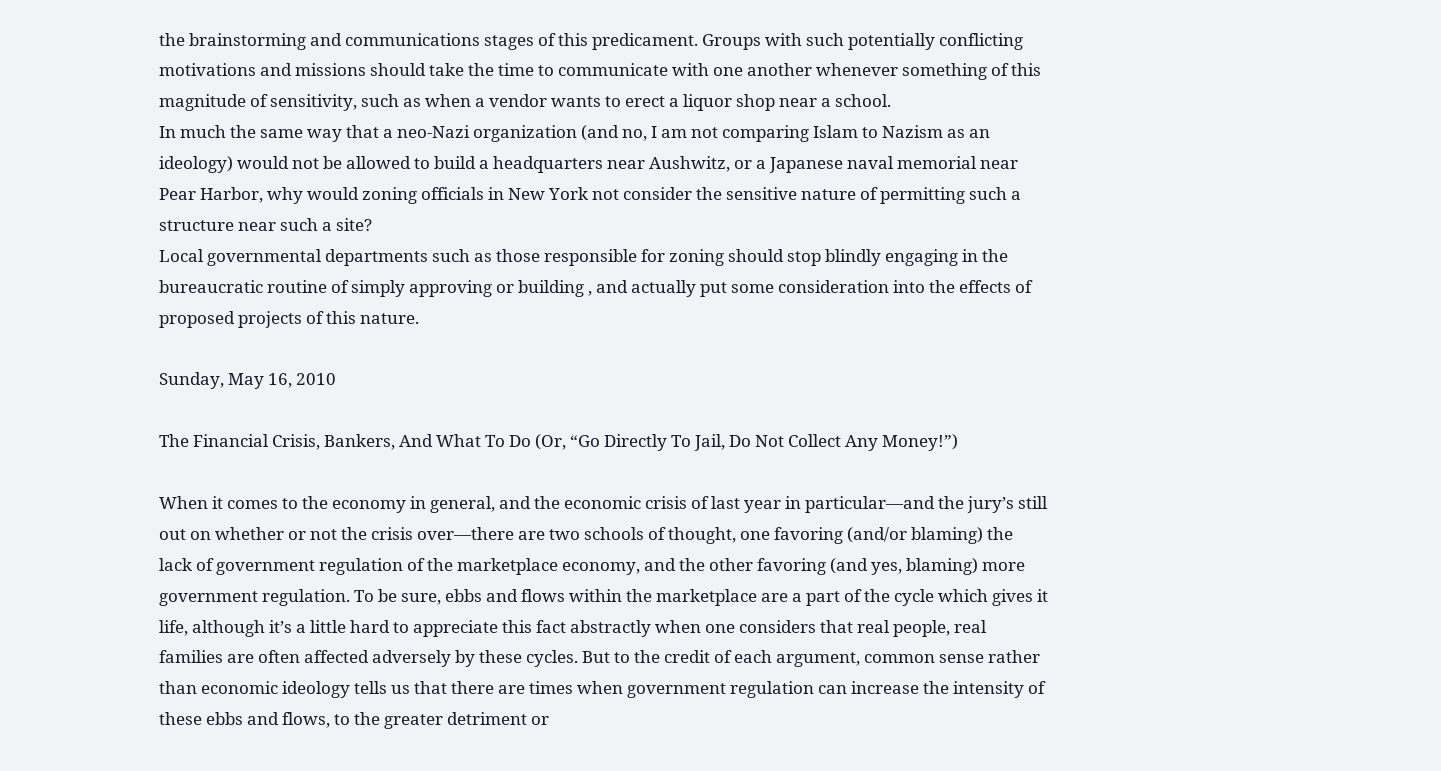the brainstorming and communications stages of this predicament. Groups with such potentially conflicting motivations and missions should take the time to communicate with one another whenever something of this magnitude of sensitivity, such as when a vendor wants to erect a liquor shop near a school.
In much the same way that a neo-Nazi organization (and no, I am not comparing Islam to Nazism as an ideology) would not be allowed to build a headquarters near Aushwitz, or a Japanese naval memorial near Pear Harbor, why would zoning officials in New York not consider the sensitive nature of permitting such a structure near such a site?
Local governmental departments such as those responsible for zoning should stop blindly engaging in the bureaucratic routine of simply approving or building , and actually put some consideration into the effects of proposed projects of this nature.

Sunday, May 16, 2010

The Financial Crisis, Bankers, And What To Do (Or, “Go Directly To Jail, Do Not Collect Any Money!”)

When it comes to the economy in general, and the economic crisis of last year in particular—and the jury’s still out on whether or not the crisis over—there are two schools of thought, one favoring (and/or blaming) the lack of government regulation of the marketplace economy, and the other favoring (and yes, blaming) more government regulation. To be sure, ebbs and flows within the marketplace are a part of the cycle which gives it life, although it’s a little hard to appreciate this fact abstractly when one considers that real people, real families are often affected adversely by these cycles. But to the credit of each argument, common sense rather than economic ideology tells us that there are times when government regulation can increase the intensity of these ebbs and flows, to the greater detriment or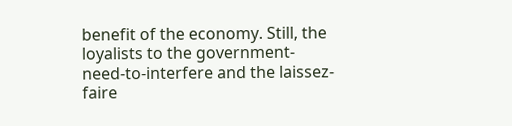benefit of the economy. Still, the loyalists to the government-need-to-interfere and the laissez-faire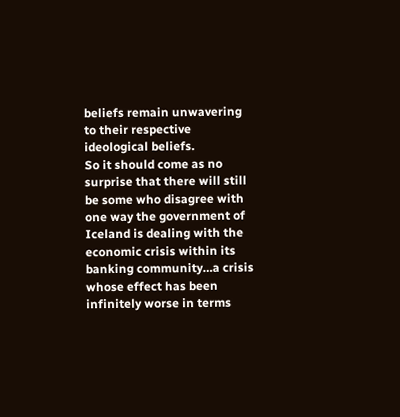beliefs remain unwavering to their respective ideological beliefs.
So it should come as no surprise that there will still be some who disagree with one way the government of Iceland is dealing with the economic crisis within its banking community…a crisis whose effect has been infinitely worse in terms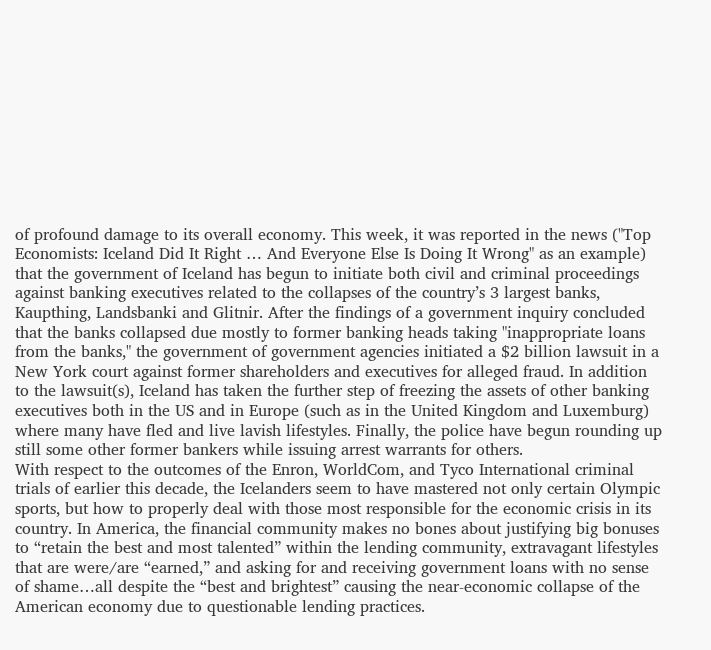of profound damage to its overall economy. This week, it was reported in the news ("Top Economists: Iceland Did It Right … And Everyone Else Is Doing It Wrong" as an example) that the government of Iceland has begun to initiate both civil and criminal proceedings against banking executives related to the collapses of the country’s 3 largest banks, Kaupthing, Landsbanki and Glitnir. After the findings of a government inquiry concluded that the banks collapsed due mostly to former banking heads taking "inappropriate loans from the banks," the government of government agencies initiated a $2 billion lawsuit in a New York court against former shareholders and executives for alleged fraud. In addition to the lawsuit(s), Iceland has taken the further step of freezing the assets of other banking executives both in the US and in Europe (such as in the United Kingdom and Luxemburg) where many have fled and live lavish lifestyles. Finally, the police have begun rounding up still some other former bankers while issuing arrest warrants for others.
With respect to the outcomes of the Enron, WorldCom, and Tyco International criminal trials of earlier this decade, the Icelanders seem to have mastered not only certain Olympic sports, but how to properly deal with those most responsible for the economic crisis in its country. In America, the financial community makes no bones about justifying big bonuses to “retain the best and most talented” within the lending community, extravagant lifestyles that are were/are “earned,” and asking for and receiving government loans with no sense of shame…all despite the “best and brightest” causing the near-economic collapse of the American economy due to questionable lending practices.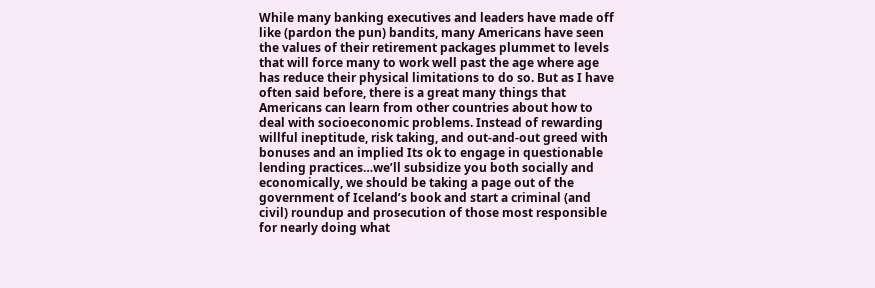While many banking executives and leaders have made off like (pardon the pun) bandits, many Americans have seen the values of their retirement packages plummet to levels that will force many to work well past the age where age has reduce their physical limitations to do so. But as I have often said before, there is a great many things that Americans can learn from other countries about how to deal with socioeconomic problems. Instead of rewarding willful ineptitude, risk taking, and out-and-out greed with bonuses and an implied Its ok to engage in questionable lending practices…we’ll subsidize you both socially and economically, we should be taking a page out of the government of Iceland’s book and start a criminal (and civil) roundup and prosecution of those most responsible for nearly doing what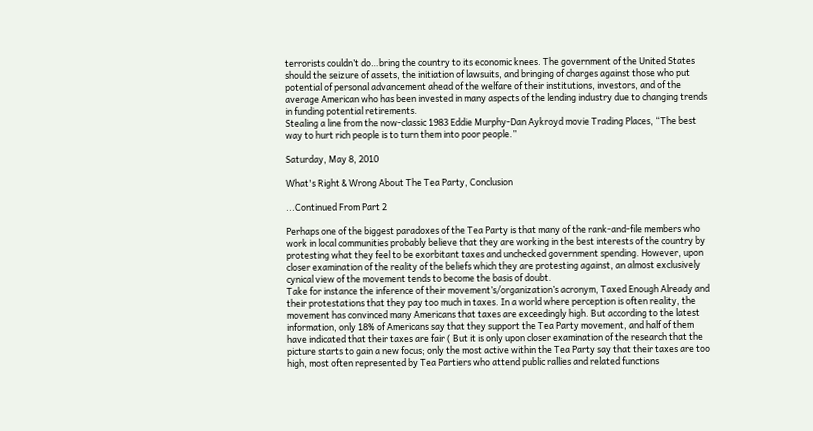terrorists couldn’t do…bring the country to its economic knees. The government of the United States should the seizure of assets, the initiation of lawsuits, and bringing of charges against those who put potential of personal advancement ahead of the welfare of their institutions, investors, and of the average American who has been invested in many aspects of the lending industry due to changing trends in funding potential retirements.
Stealing a line from the now-classic 1983 Eddie Murphy-Dan Aykroyd movie Trading Places, “The best way to hurt rich people is to turn them into poor people.”

Saturday, May 8, 2010

What's Right & Wrong About The Tea Party, Conclusion

...Continued From Part 2

Perhaps one of the biggest paradoxes of the Tea Party is that many of the rank-and-file members who work in local communities probably believe that they are working in the best interests of the country by protesting what they feel to be exorbitant taxes and unchecked government spending. However, upon closer examination of the reality of the beliefs which they are protesting against, an almost exclusively cynical view of the movement tends to become the basis of doubt.
Take for instance the inference of their movement’s/organization’s acronym, Taxed Enough Already and their protestations that they pay too much in taxes. In a world where perception is often reality, the movement has convinced many Americans that taxes are exceedingly high. But according to the latest information, only 18% of Americans say that they support the Tea Party movement, and half of them have indicated that their taxes are fair ( But it is only upon closer examination of the research that the picture starts to gain a new focus; only the most active within the Tea Party say that their taxes are too high, most often represented by Tea Partiers who attend public rallies and related functions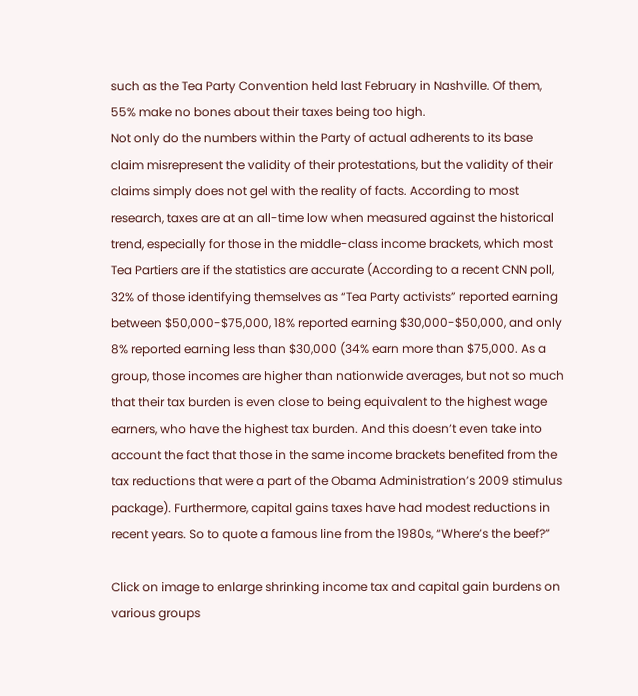such as the Tea Party Convention held last February in Nashville. Of them, 55% make no bones about their taxes being too high.
Not only do the numbers within the Party of actual adherents to its base claim misrepresent the validity of their protestations, but the validity of their claims simply does not gel with the reality of facts. According to most research, taxes are at an all-time low when measured against the historical trend, especially for those in the middle-class income brackets, which most Tea Partiers are if the statistics are accurate (According to a recent CNN poll, 32% of those identifying themselves as “Tea Party activists” reported earning between $50,000-$75,000, 18% reported earning $30,000-$50,000, and only 8% reported earning less than $30,000 (34% earn more than $75,000. As a group, those incomes are higher than nationwide averages, but not so much that their tax burden is even close to being equivalent to the highest wage earners, who have the highest tax burden. And this doesn’t even take into account the fact that those in the same income brackets benefited from the tax reductions that were a part of the Obama Administration’s 2009 stimulus package). Furthermore, capital gains taxes have had modest reductions in recent years. So to quote a famous line from the 1980s, “Where’s the beef?”

Click on image to enlarge shrinking income tax and capital gain burdens on various groups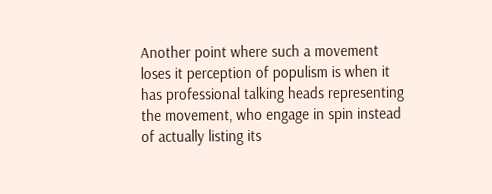Another point where such a movement loses it perception of populism is when it has professional talking heads representing the movement, who engage in spin instead of actually listing its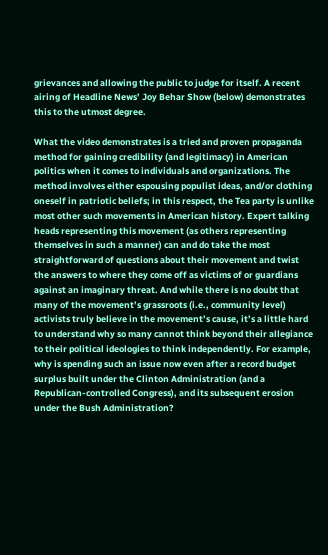grievances and allowing the public to judge for itself. A recent airing of Headline News’ Joy Behar Show (below) demonstrates this to the utmost degree.

What the video demonstrates is a tried and proven propaganda method for gaining credibility (and legitimacy) in American politics when it comes to individuals and organizations. The method involves either espousing populist ideas, and/or clothing oneself in patriotic beliefs; in this respect, the Tea party is unlike most other such movements in American history. Expert talking heads representing this movement (as others representing themselves in such a manner) can and do take the most straightforward of questions about their movement and twist the answers to where they come off as victims of or guardians against an imaginary threat. And while there is no doubt that many of the movement’s grassroots (i.e., community level) activists truly believe in the movement’s cause, it’s a little hard to understand why so many cannot think beyond their allegiance to their political ideologies to think independently. For example, why is spending such an issue now even after a record budget surplus built under the Clinton Administration (and a Republican-controlled Congress), and its subsequent erosion under the Bush Administration?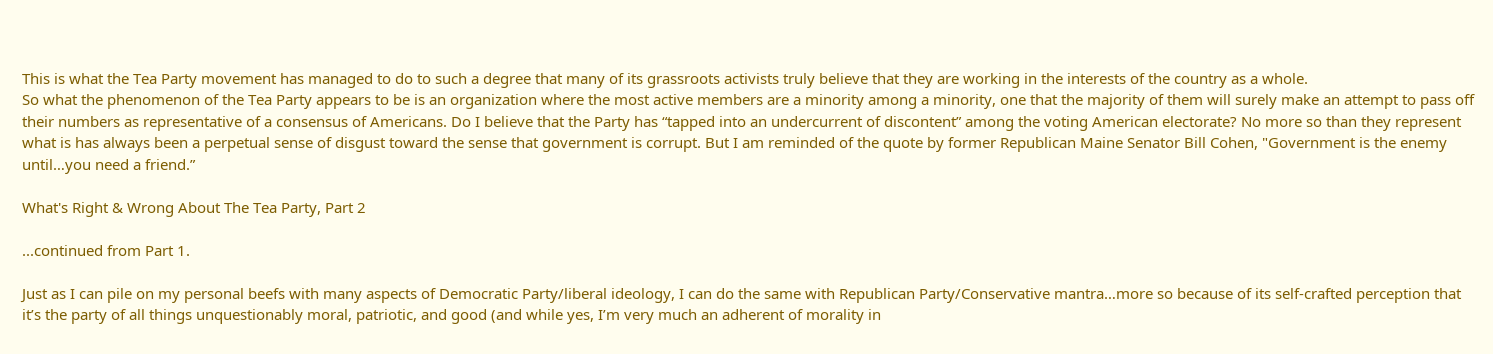This is what the Tea Party movement has managed to do to such a degree that many of its grassroots activists truly believe that they are working in the interests of the country as a whole.
So what the phenomenon of the Tea Party appears to be is an organization where the most active members are a minority among a minority, one that the majority of them will surely make an attempt to pass off their numbers as representative of a consensus of Americans. Do I believe that the Party has “tapped into an undercurrent of discontent” among the voting American electorate? No more so than they represent what is has always been a perpetual sense of disgust toward the sense that government is corrupt. But I am reminded of the quote by former Republican Maine Senator Bill Cohen, "Government is the enemy until…you need a friend.”

What's Right & Wrong About The Tea Party, Part 2

...continued from Part 1.

Just as I can pile on my personal beefs with many aspects of Democratic Party/liberal ideology, I can do the same with Republican Party/Conservative mantra…more so because of its self-crafted perception that it’s the party of all things unquestionably moral, patriotic, and good (and while yes, I’m very much an adherent of morality in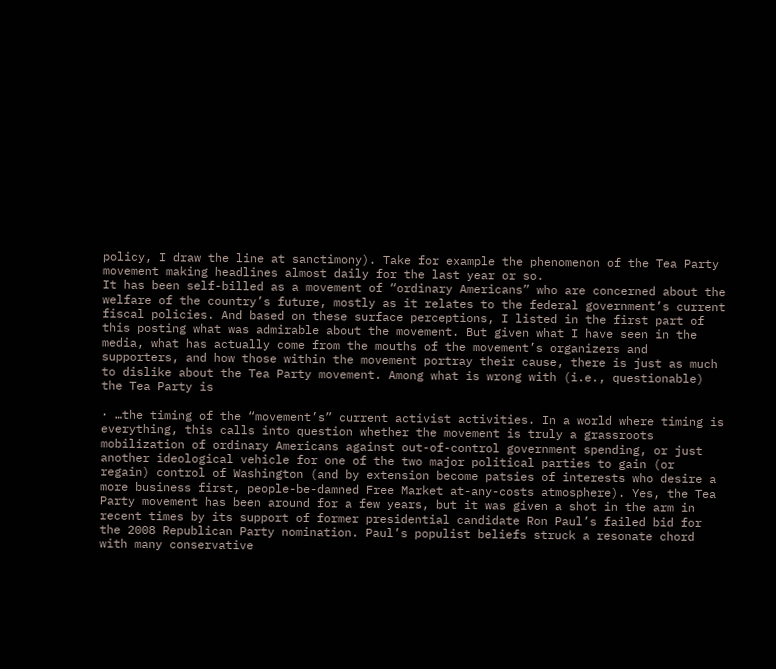policy, I draw the line at sanctimony). Take for example the phenomenon of the Tea Party movement making headlines almost daily for the last year or so.
It has been self-billed as a movement of “ordinary Americans” who are concerned about the welfare of the country’s future, mostly as it relates to the federal government’s current fiscal policies. And based on these surface perceptions, I listed in the first part of this posting what was admirable about the movement. But given what I have seen in the media, what has actually come from the mouths of the movement’s organizers and supporters, and how those within the movement portray their cause, there is just as much to dislike about the Tea Party movement. Among what is wrong with (i.e., questionable) the Tea Party is

· …the timing of the “movement’s” current activist activities. In a world where timing is everything, this calls into question whether the movement is truly a grassroots mobilization of ordinary Americans against out-of-control government spending, or just another ideological vehicle for one of the two major political parties to gain (or regain) control of Washington (and by extension become patsies of interests who desire a more business first, people-be-damned Free Market at-any-costs atmosphere). Yes, the Tea Party movement has been around for a few years, but it was given a shot in the arm in recent times by its support of former presidential candidate Ron Paul’s failed bid for the 2008 Republican Party nomination. Paul’s populist beliefs struck a resonate chord with many conservative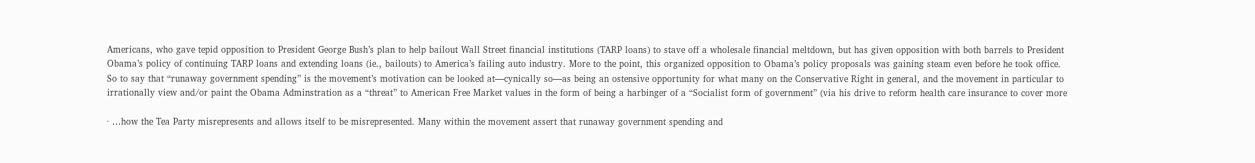Americans, who gave tepid opposition to President George Bush’s plan to help bailout Wall Street financial institutions (TARP loans) to stave off a wholesale financial meltdown, but has given opposition with both barrels to President Obama’s policy of continuing TARP loans and extending loans (ie., bailouts) to America’s failing auto industry. More to the point, this organized opposition to Obama’s policy proposals was gaining steam even before he took office. So to say that “runaway government spending” is the movement’s motivation can be looked at—cynically so—as being an ostensive opportunity for what many on the Conservative Right in general, and the movement in particular to irrationally view and/or paint the Obama Adminstration as a “threat” to American Free Market values in the form of being a harbinger of a “Socialist form of government” (via his drive to reform health care insurance to cover more

· …how the Tea Party misrepresents and allows itself to be misrepresented. Many within the movement assert that runaway government spending and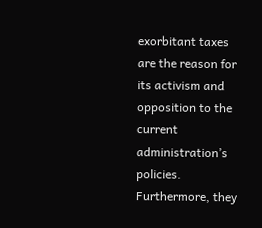exorbitant taxes are the reason for its activism and opposition to the current administration’s policies. Furthermore, they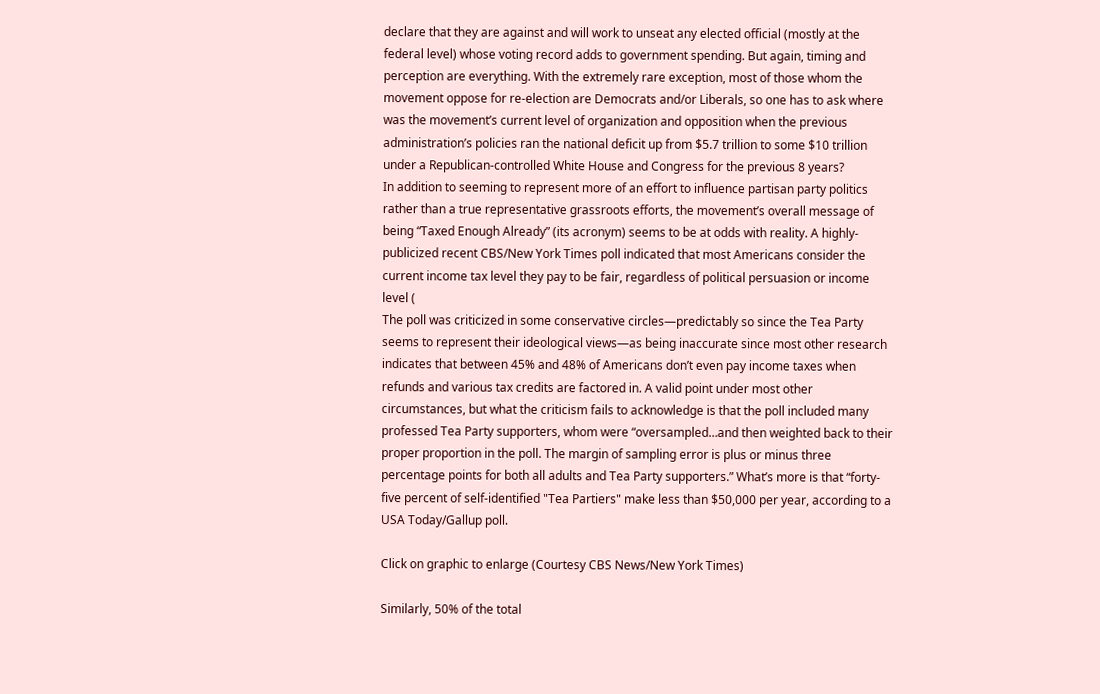declare that they are against and will work to unseat any elected official (mostly at the federal level) whose voting record adds to government spending. But again, timing and perception are everything. With the extremely rare exception, most of those whom the movement oppose for re-election are Democrats and/or Liberals, so one has to ask where was the movement’s current level of organization and opposition when the previous administration’s policies ran the national deficit up from $5.7 trillion to some $10 trillion under a Republican-controlled White House and Congress for the previous 8 years?
In addition to seeming to represent more of an effort to influence partisan party politics rather than a true representative grassroots efforts, the movement’s overall message of being “Taxed Enough Already” (its acronym) seems to be at odds with reality. A highly-publicized recent CBS/New York Times poll indicated that most Americans consider the current income tax level they pay to be fair, regardless of political persuasion or income level (
The poll was criticized in some conservative circles—predictably so since the Tea Party seems to represent their ideological views—as being inaccurate since most other research indicates that between 45% and 48% of Americans don’t even pay income taxes when refunds and various tax credits are factored in. A valid point under most other circumstances, but what the criticism fails to acknowledge is that the poll included many professed Tea Party supporters, whom were “oversampled…and then weighted back to their proper proportion in the poll. The margin of sampling error is plus or minus three percentage points for both all adults and Tea Party supporters.” What’s more is that “forty-five percent of self-identified "Tea Partiers" make less than $50,000 per year, according to a
USA Today/Gallup poll.

Click on graphic to enlarge (Courtesy CBS News/New York Times)

Similarly, 50% of the total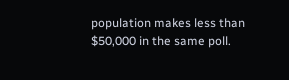population makes less than $50,000 in the same poll.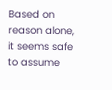Based on reason alone, it seems safe to assume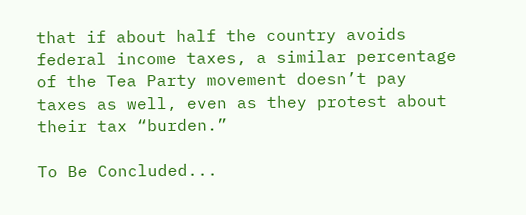that if about half the country avoids federal income taxes, a similar percentage of the Tea Party movement doesn’t pay taxes as well, even as they protest about their tax “burden.”

To Be Concluded...